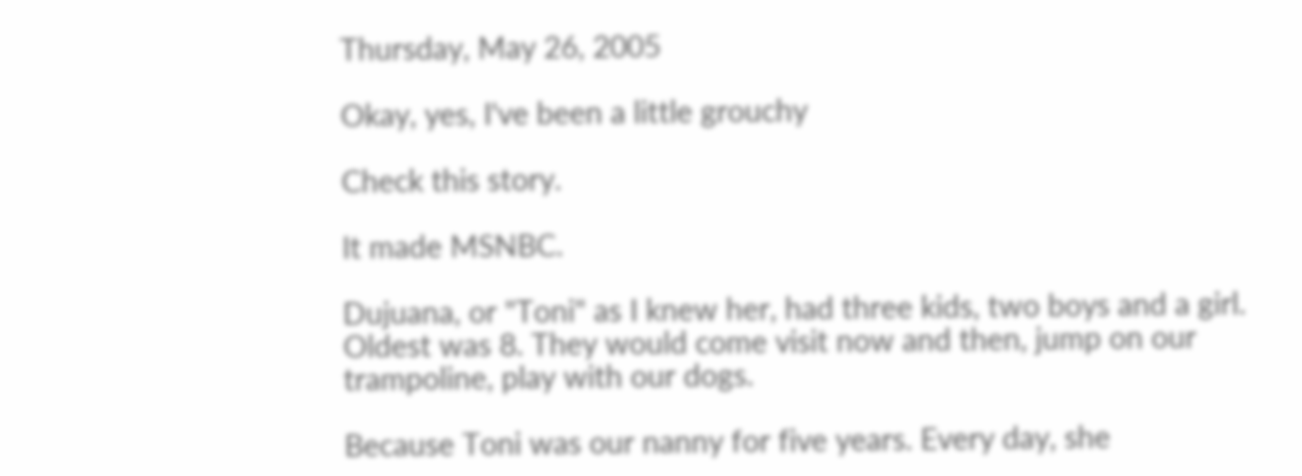Thursday, May 26, 2005

Okay, yes, I've been a little grouchy

Check this story.

It made MSNBC.

Dujuana, or "Toni" as I knew her, had three kids, two boys and a girl. Oldest was 8. They would come visit now and then, jump on our trampoline, play with our dogs.

Because Toni was our nanny for five years. Every day, she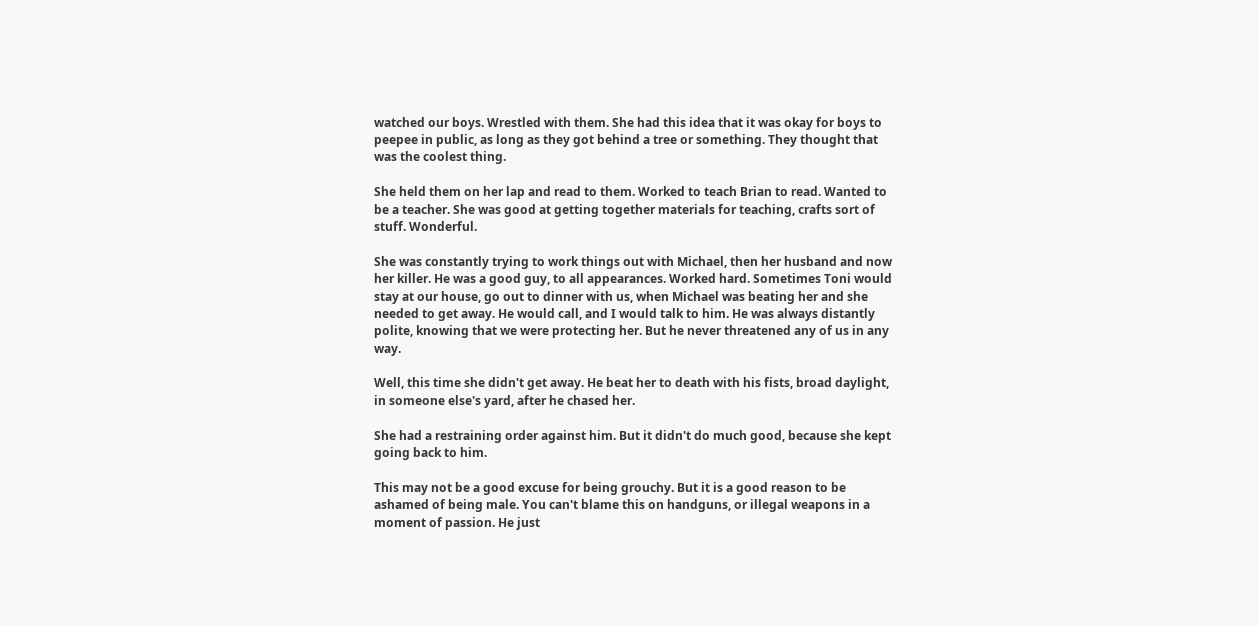watched our boys. Wrestled with them. She had this idea that it was okay for boys to peepee in public, as long as they got behind a tree or something. They thought that was the coolest thing.

She held them on her lap and read to them. Worked to teach Brian to read. Wanted to be a teacher. She was good at getting together materials for teaching, crafts sort of stuff. Wonderful.

She was constantly trying to work things out with Michael, then her husband and now her killer. He was a good guy, to all appearances. Worked hard. Sometimes Toni would stay at our house, go out to dinner with us, when Michael was beating her and she needed to get away. He would call, and I would talk to him. He was always distantly polite, knowing that we were protecting her. But he never threatened any of us in any way.

Well, this time she didn't get away. He beat her to death with his fists, broad daylight, in someone else's yard, after he chased her.

She had a restraining order against him. But it didn't do much good, because she kept going back to him.

This may not be a good excuse for being grouchy. But it is a good reason to be ashamed of being male. You can't blame this on handguns, or illegal weapons in a moment of passion. He just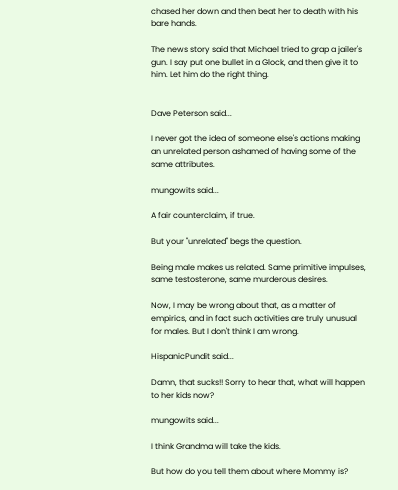chased her down and then beat her to death with his bare hands.

The news story said that Michael tried to grap a jailer's gun. I say put one bullet in a Glock, and then give it to him. Let him do the right thing.


Dave Peterson said...

I never got the idea of someone else's actions making an unrelated person ashamed of having some of the same attributes.

mungowits said...

A fair counterclaim, if true.

But your "unrelated" begs the question.

Being male makes us related. Same primitive impulses, same testosterone, same murderous desires.

Now, I may be wrong about that, as a matter of empirics, and in fact such activities are truly unusual for males. But I don't think I am wrong.

HispanicPundit said...

Damn, that sucks!! Sorry to hear that, what will happen to her kids now?

mungowits said...

I think Grandma will take the kids.

But how do you tell them about where Mommy is?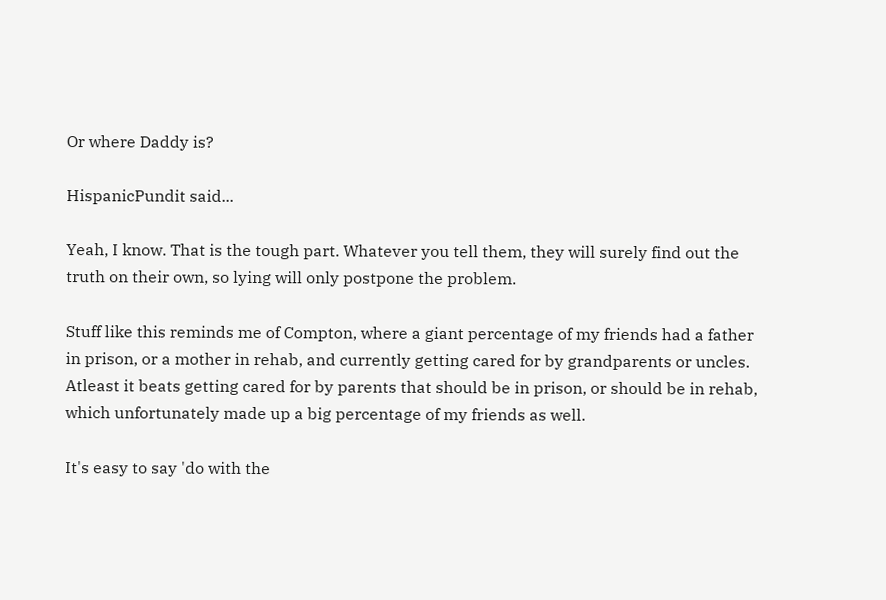Or where Daddy is?

HispanicPundit said...

Yeah, I know. That is the tough part. Whatever you tell them, they will surely find out the truth on their own, so lying will only postpone the problem.

Stuff like this reminds me of Compton, where a giant percentage of my friends had a father in prison, or a mother in rehab, and currently getting cared for by grandparents or uncles. Atleast it beats getting cared for by parents that should be in prison, or should be in rehab, which unfortunately made up a big percentage of my friends as well.

It's easy to say 'do with the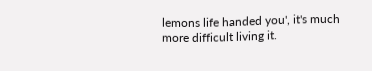lemons life handed you', it's much more difficult living it.